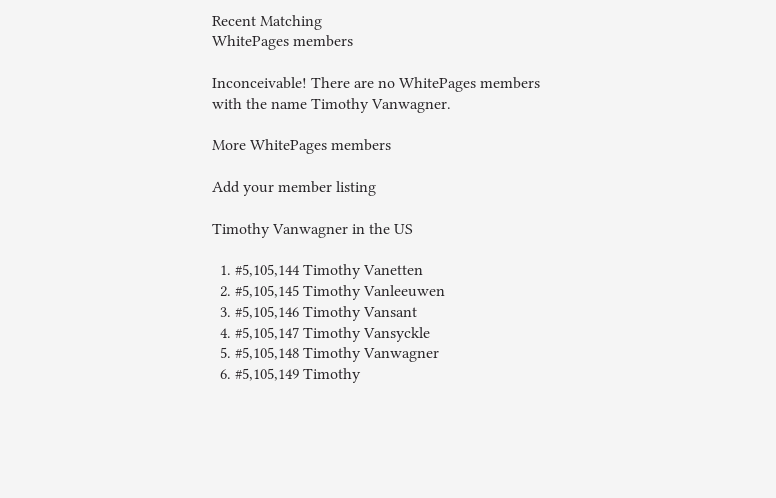Recent Matching
WhitePages members

Inconceivable! There are no WhitePages members with the name Timothy Vanwagner.

More WhitePages members

Add your member listing

Timothy Vanwagner in the US

  1. #5,105,144 Timothy Vanetten
  2. #5,105,145 Timothy Vanleeuwen
  3. #5,105,146 Timothy Vansant
  4. #5,105,147 Timothy Vansyckle
  5. #5,105,148 Timothy Vanwagner
  6. #5,105,149 Timothy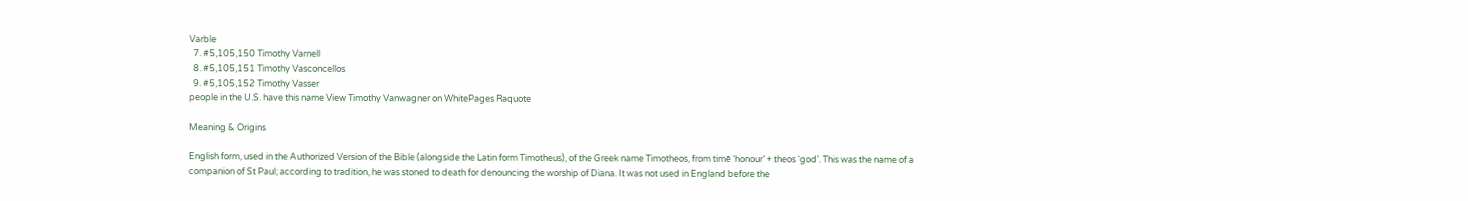Varble
  7. #5,105,150 Timothy Varnell
  8. #5,105,151 Timothy Vasconcellos
  9. #5,105,152 Timothy Vasser
people in the U.S. have this name View Timothy Vanwagner on WhitePages Raquote

Meaning & Origins

English form, used in the Authorized Version of the Bible (alongside the Latin form Timotheus), of the Greek name Timotheos, from timē ‘honour’ + theos ‘god’. This was the name of a companion of St Paul; according to tradition, he was stoned to death for denouncing the worship of Diana. It was not used in England before the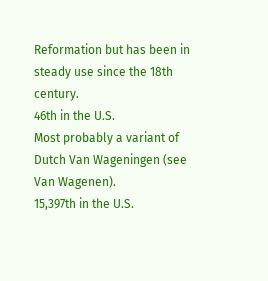Reformation but has been in steady use since the 18th century.
46th in the U.S.
Most probably a variant of Dutch Van Wageningen (see Van Wagenen).
15,397th in the U.S.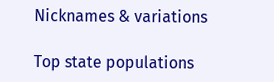Nicknames & variations

Top state populations